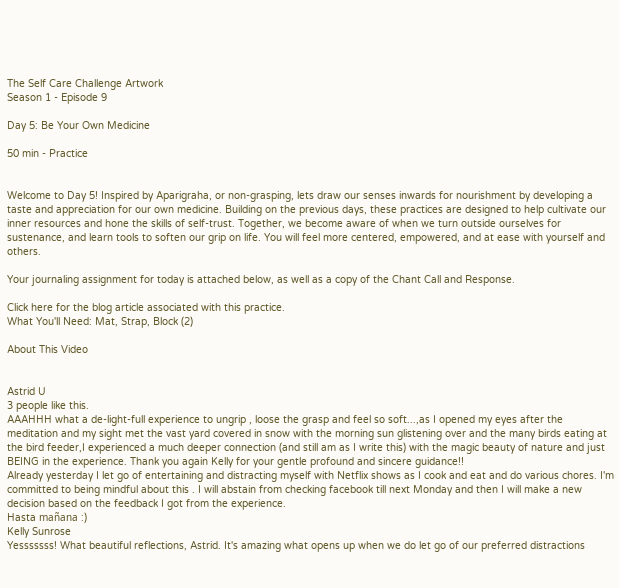The Self Care Challenge Artwork
Season 1 - Episode 9

Day 5: Be Your Own Medicine

50 min - Practice


Welcome to Day 5! Inspired by Aparigraha, or non-grasping, lets draw our senses inwards for nourishment by developing a taste and appreciation for our own medicine. Building on the previous days, these practices are designed to help cultivate our inner resources and hone the skills of self-trust. Together, we become aware of when we turn outside ourselves for sustenance, and learn tools to soften our grip on life. You will feel more centered, empowered, and at ease with yourself and others.

Your journaling assignment for today is attached below, as well as a copy of the Chant Call and Response.

Click here for the blog article associated with this practice.
What You'll Need: Mat, Strap, Block (2)

About This Video


Astrid U
3 people like this.
AAAHHH what a de-light-full experience to ungrip , loose the grasp and feel so soft...,as I opened my eyes after the meditation and my sight met the vast yard covered in snow with the morning sun glistening over and the many birds eating at the bird feeder,I experienced a much deeper connection (and still am as I write this) with the magic beauty of nature and just BEING in the experience. Thank you again Kelly for your gentle profound and sincere guidance!!
Already yesterday I let go of entertaining and distracting myself with Netflix shows as I cook and eat and do various chores. I'm committed to being mindful about this . I will abstain from checking facebook till next Monday and then I will make a new decision based on the feedback I got from the experience.
Hasta mañana :)
Kelly Sunrose
Yesssssss! What beautiful reflections, Astrid. It's amazing what opens up when we do let go of our preferred distractions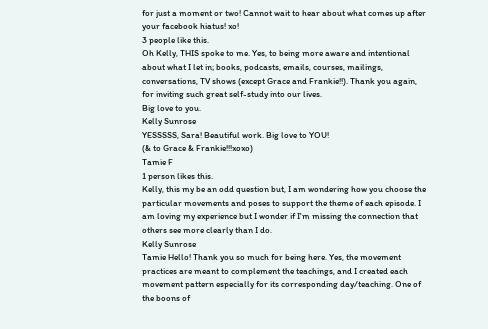for just a moment or two! Cannot wait to hear about what comes up after your facebook hiatus! xo!
3 people like this.
Oh Kelly, THIS spoke to me. Yes, to being more aware and intentional about what I let in; books, podcasts, emails, courses, mailings, conversations, TV shows (except Grace and Frankie!!). Thank you again, for inviting such great self-study into our lives.
Big love to you.
Kelly Sunrose
YESSSSS, Sara! Beautiful work. Big love to YOU!
(& to Grace & Frankie!!!xoxo)
Tamie F
1 person likes this.
Kelly, this my be an odd question but, I am wondering how you choose the particular movements and poses to support the theme of each episode. I am loving my experience but I wonder if I'm missing the connection that others see more clearly than I do.
Kelly Sunrose
Tamie Hello! Thank you so much for being here. Yes, the movement practices are meant to complement the teachings, and I created each movement pattern especially for its corresponding day/teaching. One of the boons of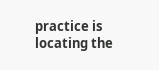practice is locating the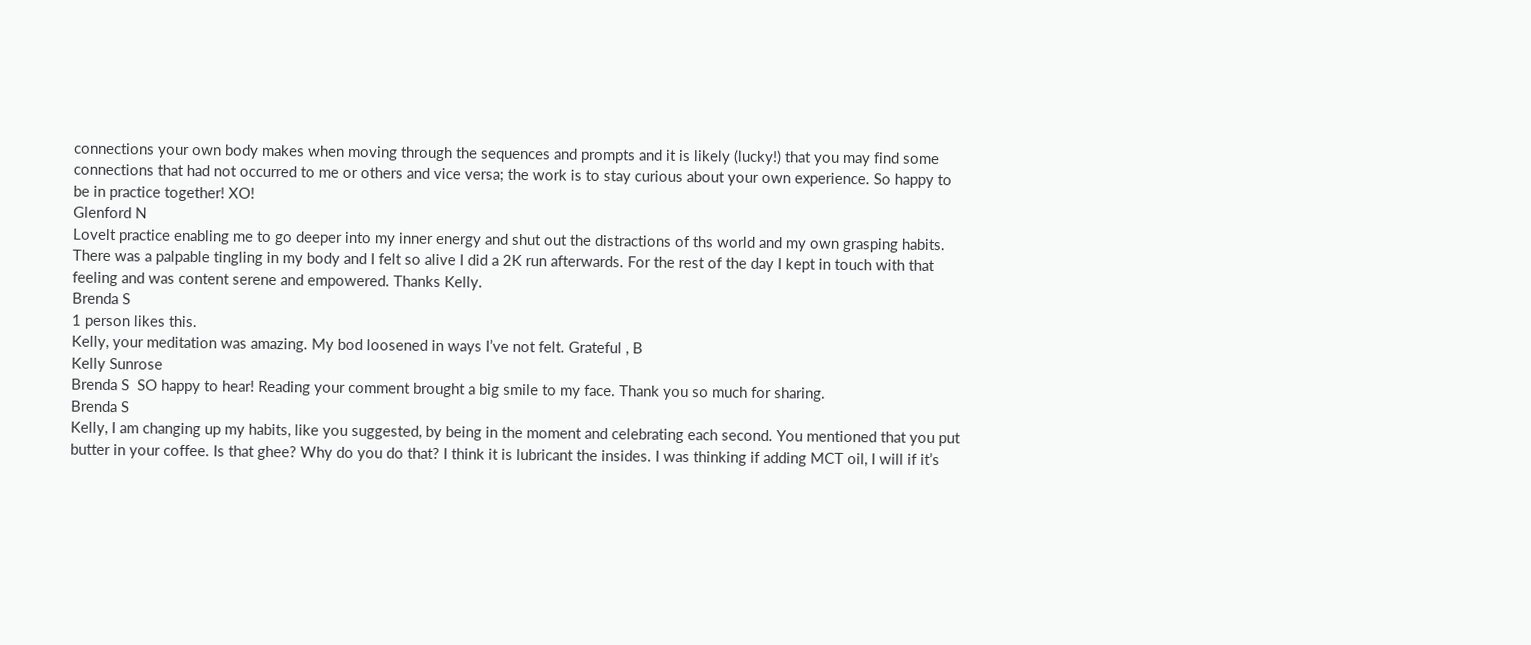connections your own body makes when moving through the sequences and prompts and it is likely (lucky!) that you may find some connections that had not occurred to me or others and vice versa; the work is to stay curious about your own experience. So happy to be in practice together! XO!
Glenford N
Lovelt practice enabling me to go deeper into my inner energy and shut out the distractions of ths world and my own grasping habits. There was a palpable tingling in my body and I felt so alive I did a 2K run afterwards. For the rest of the day I kept in touch with that feeling and was content serene and empowered. Thanks Kelly.
Brenda S
1 person likes this.
Kelly, your meditation was amazing. My bod loosened in ways I’ve not felt. Grateful , B
Kelly Sunrose
Brenda S  SO happy to hear! Reading your comment brought a big smile to my face. Thank you so much for sharing.
Brenda S
Kelly, I am changing up my habits, like you suggested, by being in the moment and celebrating each second. You mentioned that you put butter in your coffee. Is that ghee? Why do you do that? I think it is lubricant the insides. I was thinking if adding MCT oil, I will if it’s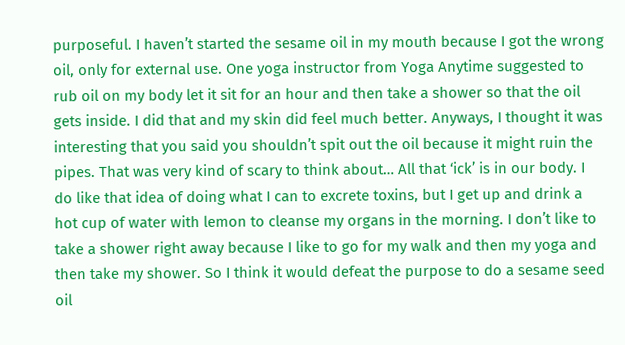purposeful. I haven’t started the sesame oil in my mouth because I got the wrong oil, only for external use. One yoga instructor from Yoga Anytime suggested to rub oil on my body let it sit for an hour and then take a shower so that the oil gets inside. I did that and my skin did feel much better. Anyways, I thought it was interesting that you said you shouldn’t spit out the oil because it might ruin the pipes. That was very kind of scary to think about… All that ‘ick’ is in our body. I do like that idea of doing what I can to excrete toxins, but I get up and drink a hot cup of water with lemon to cleanse my organs in the morning. I don’t like to take a shower right away because I like to go for my walk and then my yoga and then take my shower. So I think it would defeat the purpose to do a sesame seed oil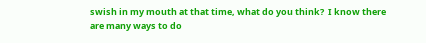swish in my mouth at that time, what do you think?  I know there are many ways to do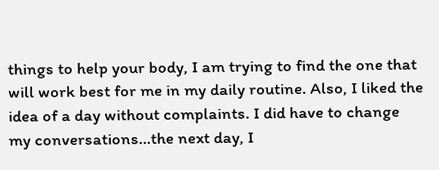things to help your body, I am trying to find the one that will work best for me in my daily routine. Also, I liked the idea of a day without complaints. I did have to change my conversations...the next day, I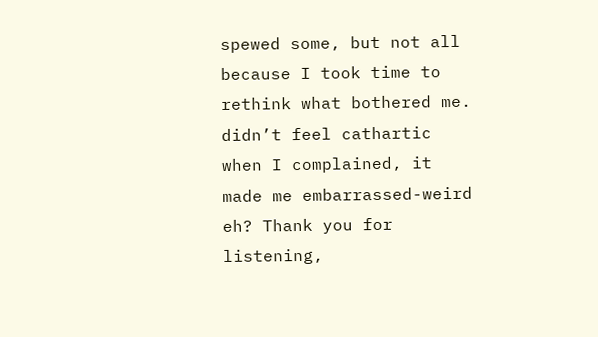spewed some, but not all because I took time to rethink what bothered me. didn’t feel cathartic when I complained, it made me embarrassed-weird eh? Thank you for listening,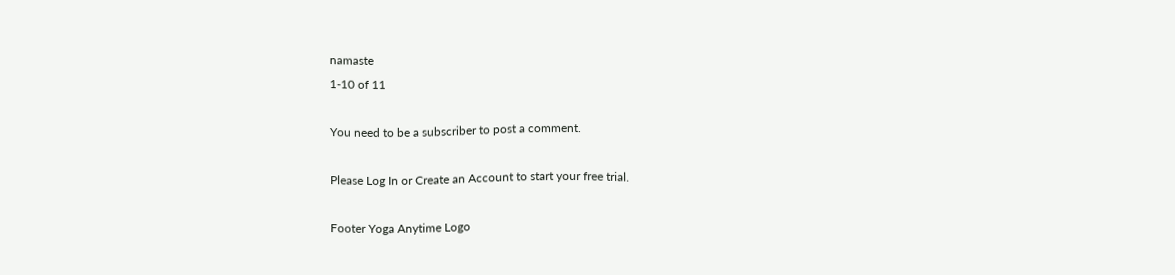namaste
1-10 of 11

You need to be a subscriber to post a comment.

Please Log In or Create an Account to start your free trial.

Footer Yoga Anytime Logo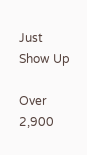Just Show Up

Over 2,900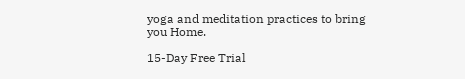yoga and meditation practices to bring you Home.

15-Day Free Trial